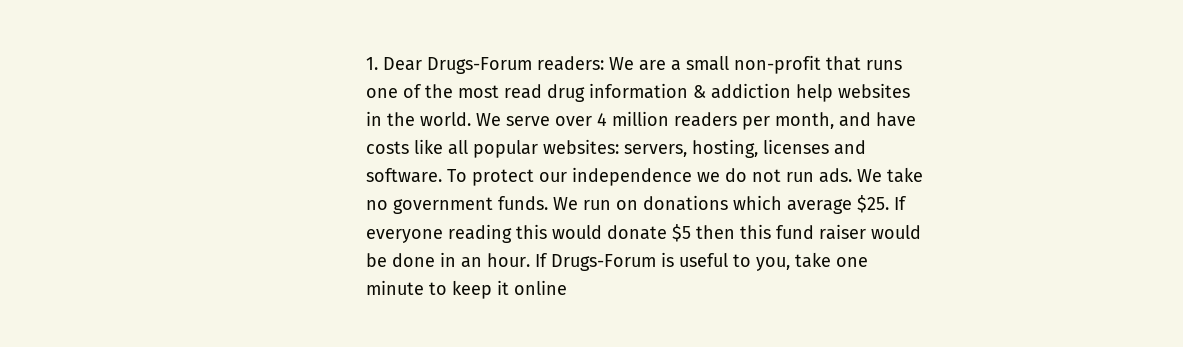1. Dear Drugs-Forum readers: We are a small non-profit that runs one of the most read drug information & addiction help websites in the world. We serve over 4 million readers per month, and have costs like all popular websites: servers, hosting, licenses and software. To protect our independence we do not run ads. We take no government funds. We run on donations which average $25. If everyone reading this would donate $5 then this fund raiser would be done in an hour. If Drugs-Forum is useful to you, take one minute to keep it online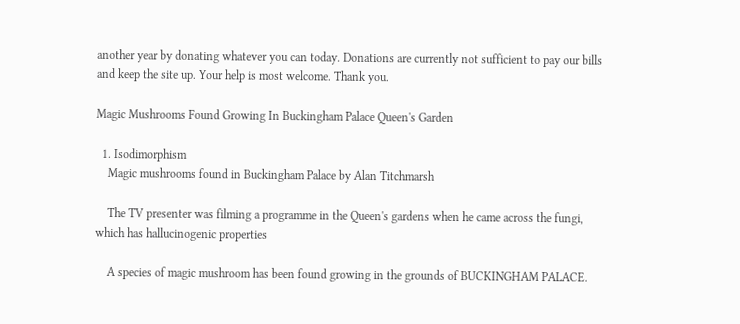another year by donating whatever you can today. Donations are currently not sufficient to pay our bills and keep the site up. Your help is most welcome. Thank you.

Magic Mushrooms Found Growing In Buckingham Palace Queen's Garden

  1. Isodimorphism
    Magic mushrooms found in Buckingham Palace by Alan Titchmarsh

    The TV presenter was filming a programme in the Queen's gardens when he came across the fungi, which has hallucinogenic properties

    A species of magic mushroom has been found growing in the grounds of BUCKINGHAM PALACE.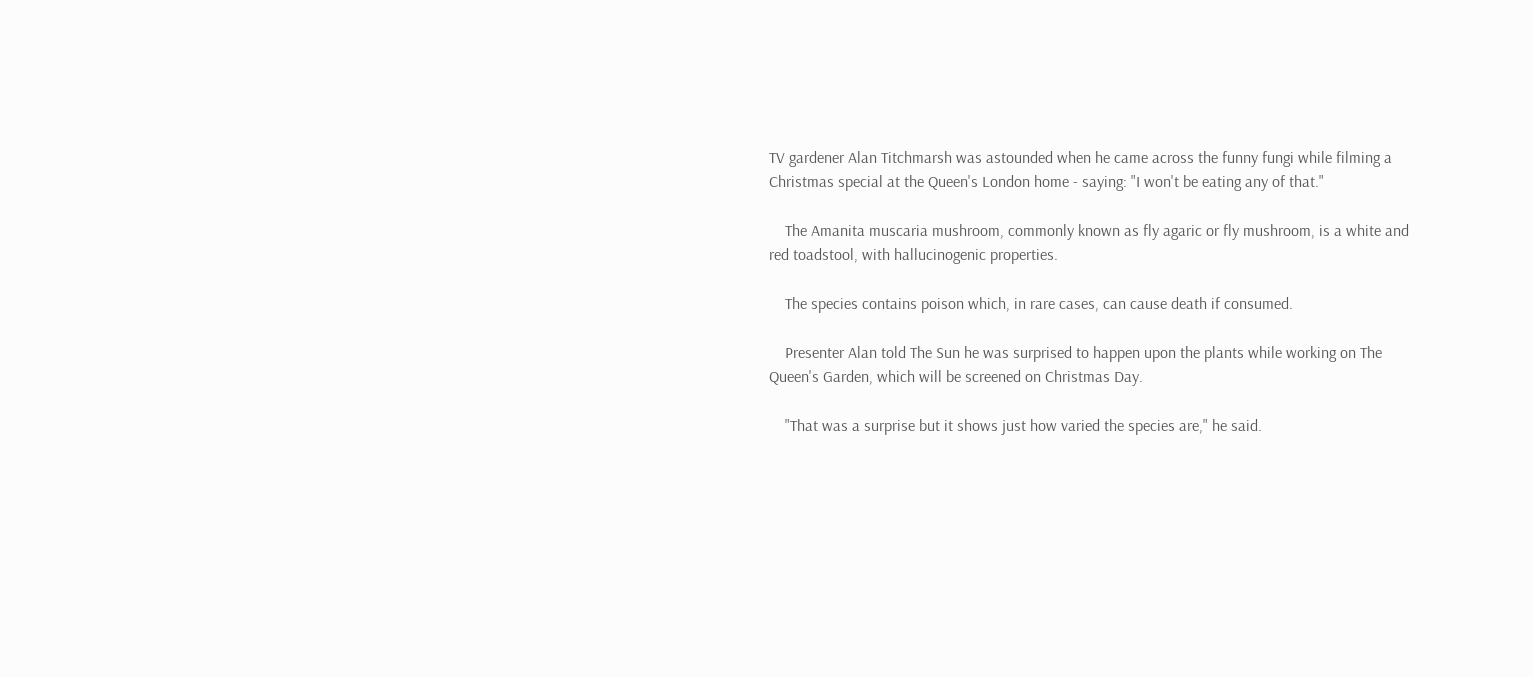TV gardener Alan Titchmarsh was astounded when he came across the funny fungi while filming a Christmas special at the Queen's London home - saying: "I won't be eating any of that."

    The Amanita muscaria mushroom, commonly known as fly agaric or fly mushroom, is a white and red toadstool, with hallucinogenic properties.

    The species contains poison which, in rare cases, can cause death if consumed.

    Presenter Alan told The Sun he was surprised to happen upon the plants while working on The Queen's Garden, which will be screened on Christmas Day.

    "That was a surprise but it shows just how varied the species are," he said.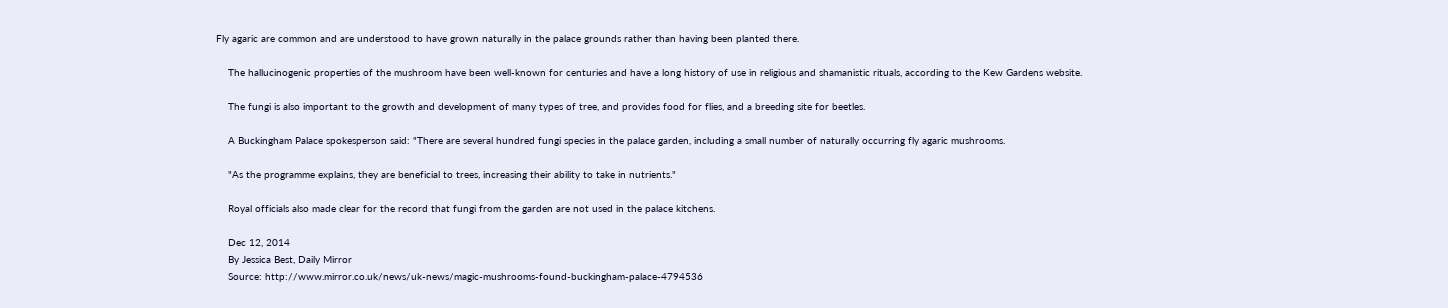Fly agaric are common and are understood to have grown naturally in the palace grounds rather than having been planted there.

    The hallucinogenic properties of the mushroom have been well-known for centuries and have a long history of use in religious and shamanistic rituals, according to the Kew Gardens website.

    The fungi is also important to the growth and development of many types of tree, and provides food for flies, and a breeding site for beetles.

    A Buckingham Palace spokesperson said: "There are several hundred fungi species in the palace garden, including a small number of naturally occurring fly agaric mushrooms.

    "As the programme explains, they are beneficial to trees, increasing their ability to take in nutrients."

    Royal officials also made clear for the record that fungi from the garden are not used in the palace kitchens.

    Dec 12, 2014
    By Jessica Best, Daily Mirror
    Source: http://www.mirror.co.uk/news/uk-news/magic-mushrooms-found-buckingham-palace-4794536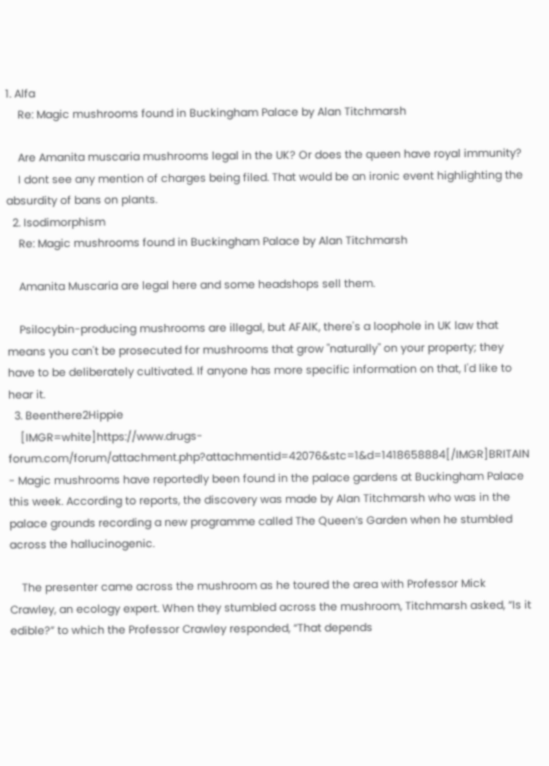1. Alfa
    Re: Magic mushrooms found in Buckingham Palace by Alan Titchmarsh

    Are Amanita muscaria mushrooms legal in the UK? Or does the queen have royal immunity?
    I dont see any mention of charges being filed. That would be an ironic event highlighting the absurdity of bans on plants.
  2. Isodimorphism
    Re: Magic mushrooms found in Buckingham Palace by Alan Titchmarsh

    Amanita Muscaria are legal here and some headshops sell them.

    Psilocybin-producing mushrooms are illegal, but AFAIK, there's a loophole in UK law that means you can't be prosecuted for mushrooms that grow "naturally" on your property; they have to be deliberately cultivated. If anyone has more specific information on that, I'd like to hear it.
  3. Beenthere2Hippie
    [IMGR=white]https://www.drugs-forum.com/forum/attachment.php?attachmentid=42076&stc=1&d=1418658884[/IMGR]BRITAIN - Magic mushrooms have reportedly been found in the palace gardens at Buckingham Palace this week. According to reports, the discovery was made by Alan Titchmarsh who was in the palace grounds recording a new programme called The Queen’s Garden when he stumbled across the hallucinogenic.

    The presenter came across the mushroom as he toured the area with Professor Mick Crawley, an ecology expert. When they stumbled across the mushroom, Titchmarsh asked, “Is it edible?” to which the Professor Crawley responded, “That depends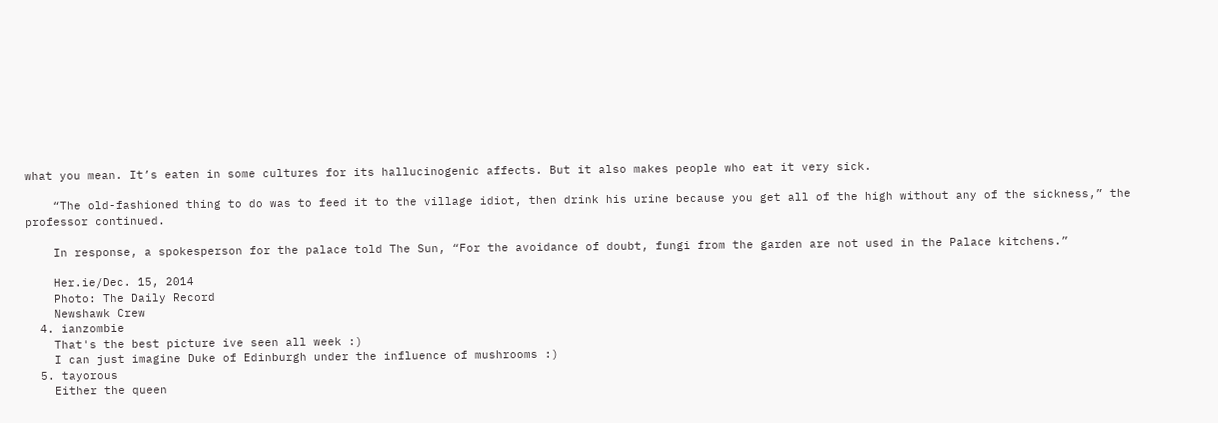what you mean. It’s eaten in some cultures for its hallucinogenic affects. But it also makes people who eat it very sick.

    “The old-fashioned thing to do was to feed it to the village idiot, then drink his urine because you get all of the high without any of the sickness,” the professor continued.

    In response, a spokesperson for the palace told The Sun, “For the avoidance of doubt, fungi from the garden are not used in the Palace kitchens.”

    Her.ie/Dec. 15, 2014
    Photo: The Daily Record
    Newshawk Crew
  4. ianzombie
    That's the best picture ive seen all week :)
    I can just imagine Duke of Edinburgh under the influence of mushrooms :)
  5. tayorous
    Either the queen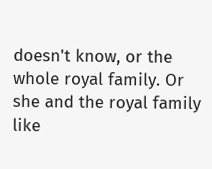doesn't know, or the whole royal family. Or she and the royal family like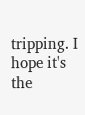tripping. I hope it's the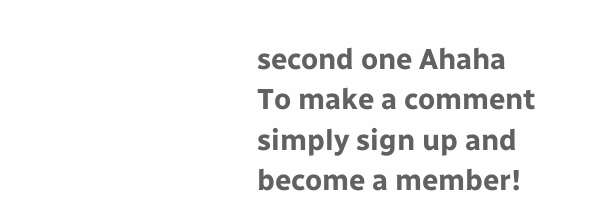second one Ahaha
To make a comment simply sign up and become a member!